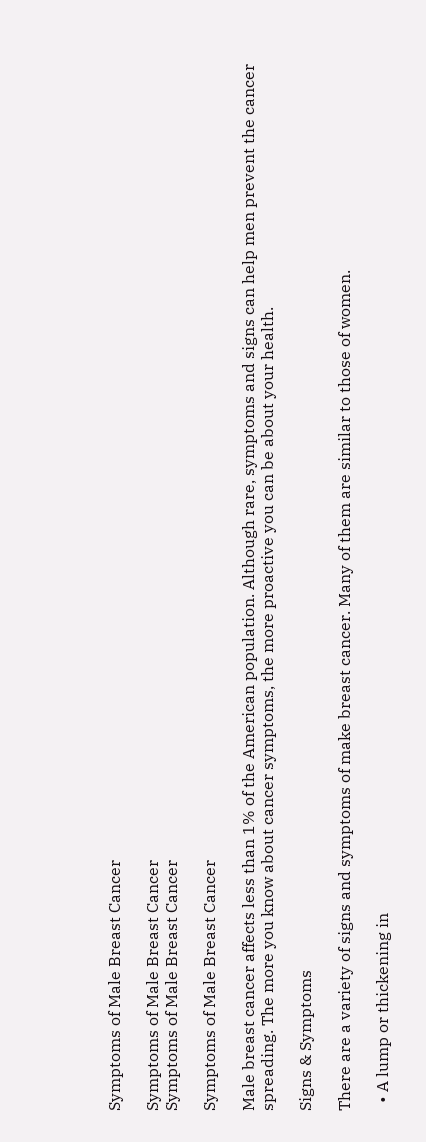Symptoms of Male Breast Cancer

Symptoms of Male Breast Cancer
Symptoms of Male Breast Cancer

Symptoms of Male Breast Cancer

Male breast cancer affects less than 1% of the American population. Although rare, symptoms and signs can help men prevent the cancer spreading. The more you know about cancer symptoms, the more proactive you can be about your health.

Signs & Symptoms

There are a variety of signs and symptoms of make breast cancer. Many of them are similar to those of women.

  • A lump or thickening in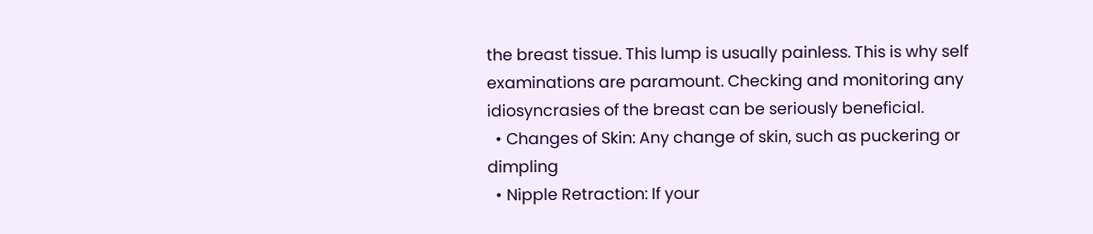the breast tissue. This lump is usually painless. This is why self examinations are paramount. Checking and monitoring any idiosyncrasies of the breast can be seriously beneficial.
  • Changes of Skin: Any change of skin, such as puckering or dimpling
  • Nipple Retraction: If your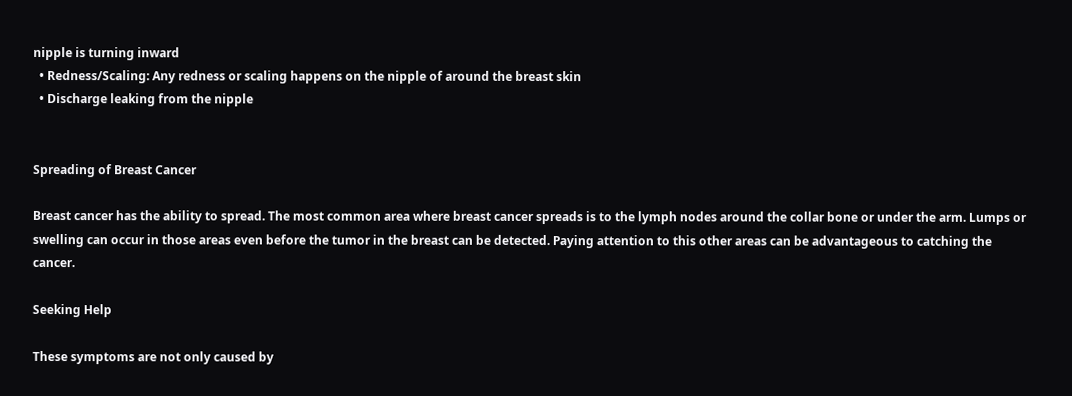nipple is turning inward
  • Redness/Scaling: Any redness or scaling happens on the nipple of around the breast skin
  • Discharge leaking from the nipple


Spreading of Breast Cancer

Breast cancer has the ability to spread. The most common area where breast cancer spreads is to the lymph nodes around the collar bone or under the arm. Lumps or swelling can occur in those areas even before the tumor in the breast can be detected. Paying attention to this other areas can be advantageous to catching the cancer.

Seeking Help

These symptoms are not only caused by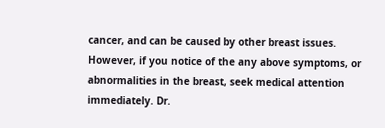cancer, and can be caused by other breast issues. However, if you notice of the any above symptoms, or abnormalities in the breast, seek medical attention immediately. Dr.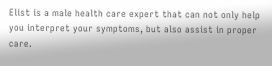Elist is a male health care expert that can not only help you interpret your symptoms, but also assist in proper care.